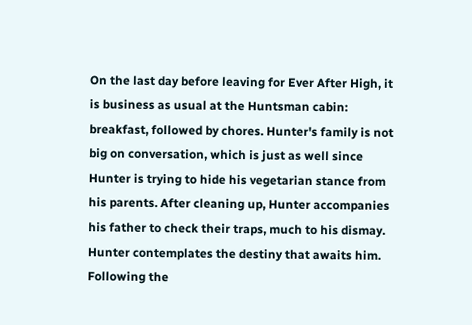On the last day before leaving for Ever After High, it is business as usual at the Huntsman cabin: breakfast, followed by chores. Hunter's family is not big on conversation, which is just as well since Hunter is trying to hide his vegetarian stance from his parents. After cleaning up, Hunter accompanies his father to check their traps, much to his dismay. Hunter contemplates the destiny that awaits him. Following the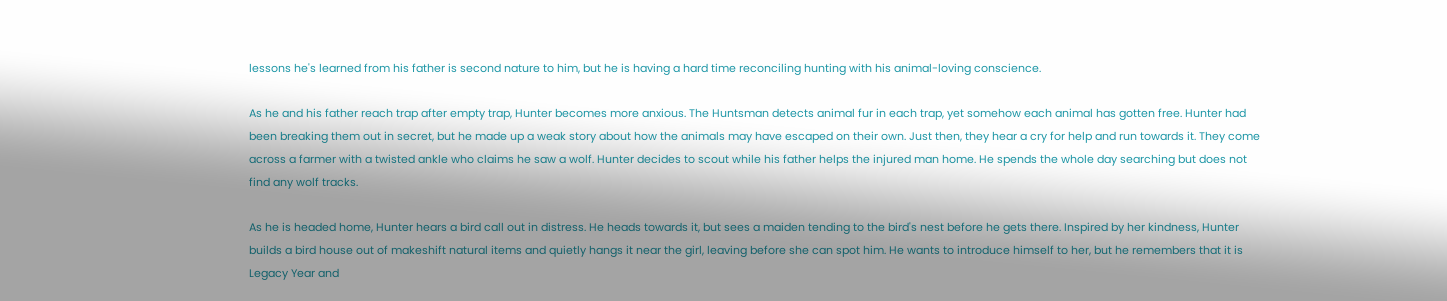lessons he's learned from his father is second nature to him, but he is having a hard time reconciling hunting with his animal-loving conscience.

As he and his father reach trap after empty trap, Hunter becomes more anxious. The Huntsman detects animal fur in each trap, yet somehow each animal has gotten free. Hunter had been breaking them out in secret, but he made up a weak story about how the animals may have escaped on their own. Just then, they hear a cry for help and run towards it. They come across a farmer with a twisted ankle who claims he saw a wolf. Hunter decides to scout while his father helps the injured man home. He spends the whole day searching but does not find any wolf tracks.

As he is headed home, Hunter hears a bird call out in distress. He heads towards it, but sees a maiden tending to the bird's nest before he gets there. Inspired by her kindness, Hunter builds a bird house out of makeshift natural items and quietly hangs it near the girl, leaving before she can spot him. He wants to introduce himself to her, but he remembers that it is Legacy Year and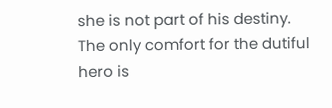she is not part of his destiny. The only comfort for the dutiful hero is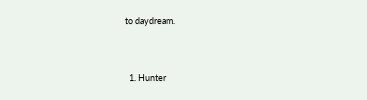to daydream.


  1. Hunter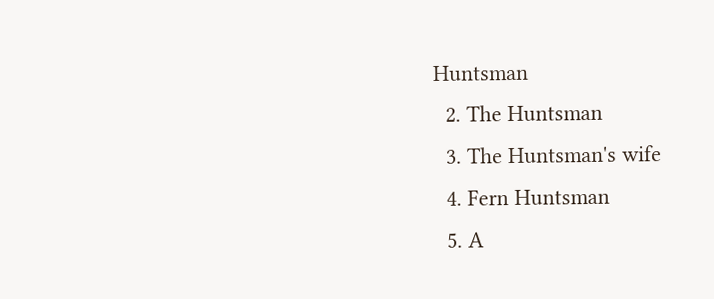Huntsman
  2. The Huntsman
  3. The Huntsman's wife
  4. Fern Huntsman
  5. A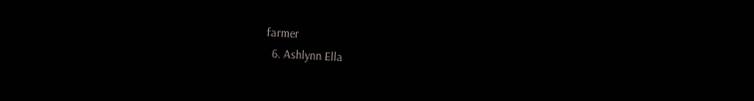farmer
  6. Ashlynn Ella